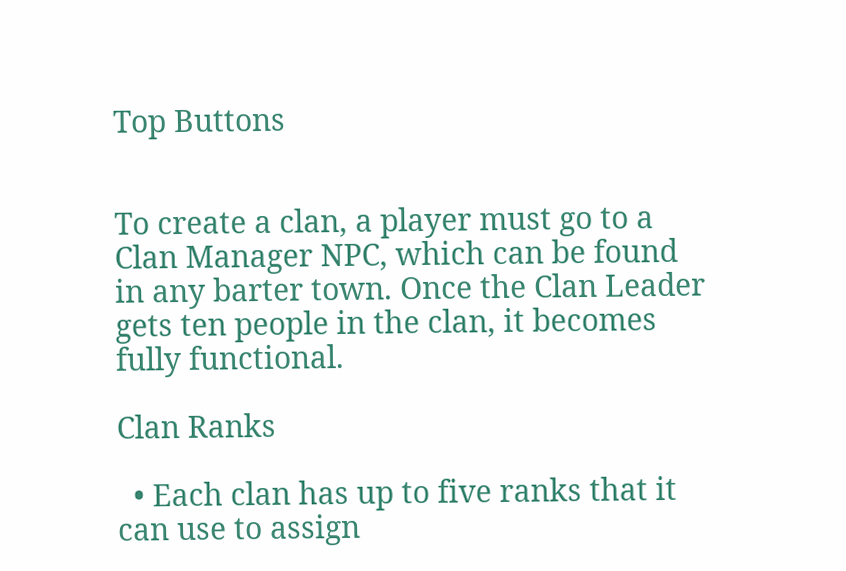Top Buttons


To create a clan, a player must go to a Clan Manager NPC, which can be found in any barter town. Once the Clan Leader gets ten people in the clan, it becomes fully functional.

Clan Ranks

  • Each clan has up to five ranks that it can use to assign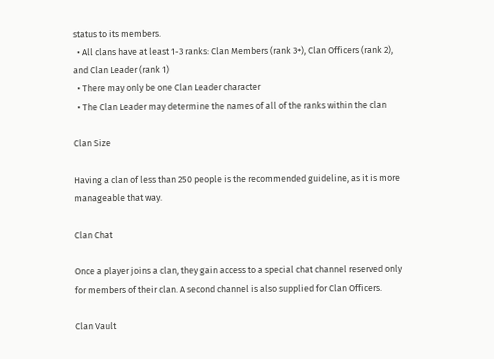status to its members.
  • All clans have at least 1-3 ranks: Clan Members (rank 3+), Clan Officers (rank 2), and Clan Leader (rank 1)
  • There may only be one Clan Leader character
  • The Clan Leader may determine the names of all of the ranks within the clan

Clan Size

Having a clan of less than 250 people is the recommended guideline, as it is more manageable that way.

Clan Chat

Once a player joins a clan, they gain access to a special chat channel reserved only for members of their clan. A second channel is also supplied for Clan Officers.

Clan Vault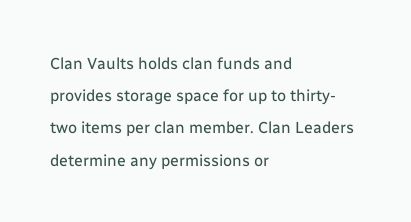Clan Vaults holds clan funds and provides storage space for up to thirty-two items per clan member. Clan Leaders determine any permissions or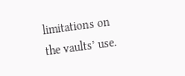limitations on the vaults’ use.